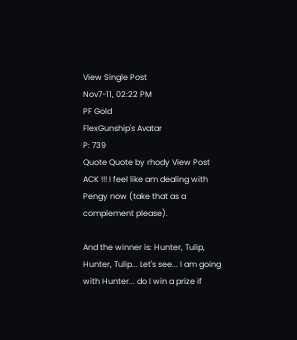View Single Post
Nov7-11, 02:22 PM
PF Gold
FlexGunship's Avatar
P: 739
Quote Quote by rhody View Post
ACK !!! I feel like am dealing with Pengy now (take that as a complement please).

And the winner is: Hunter, Tulip, Hunter, Tulip... Let's see... I am going with Hunter... do I win a prize if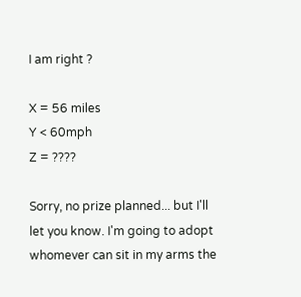I am right ?

X = 56 miles
Y < 60mph
Z = ????

Sorry, no prize planned... but I'll let you know. I'm going to adopt whomever can sit in my arms the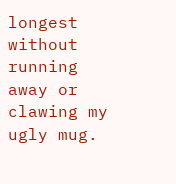longest without running away or clawing my ugly mug.